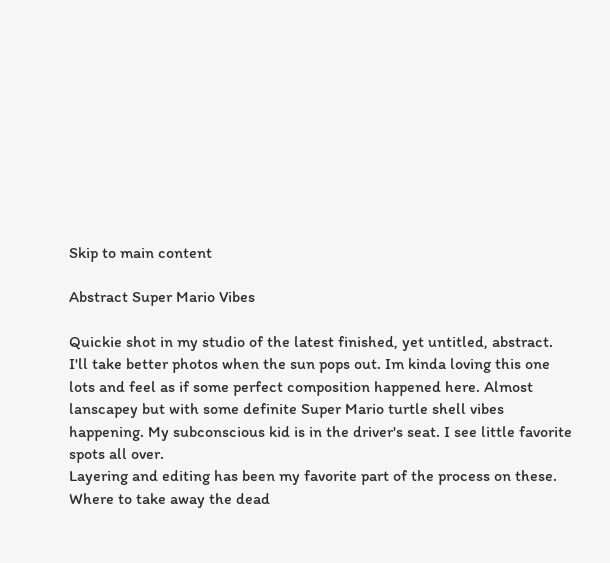Skip to main content

Abstract Super Mario Vibes

Quickie shot in my studio of the latest finished, yet untitled, abstract.
I'll take better photos when the sun pops out. Im kinda loving this one lots and feel as if some perfect composition happened here. Almost lanscapey but with some definite Super Mario turtle shell vibes happening. My subconscious kid is in the driver's seat. I see little favorite spots all over.
Layering and editing has been my favorite part of the process on these. Where to take away the dead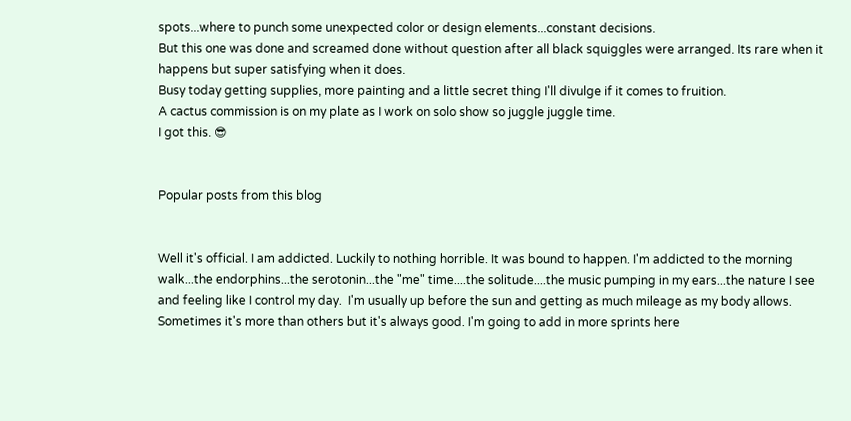spots...where to punch some unexpected color or design elements...constant decisions.
But this one was done and screamed done without question after all black squiggles were arranged. Its rare when it happens but super satisfying when it does.
Busy today getting supplies, more painting and a little secret thing I'll divulge if it comes to fruition.
A cactus commission is on my plate as I work on solo show so juggle juggle time.
I got this. 😎


Popular posts from this blog


Well it's official. I am addicted. Luckily to nothing horrible. It was bound to happen. I'm addicted to the morning walk...the endorphins...the serotonin...the "me" time....the solitude....the music pumping in my ears...the nature I see and feeling like I control my day.  I'm usually up before the sun and getting as much mileage as my body allows. Sometimes it's more than others but it's always good. I'm going to add in more sprints here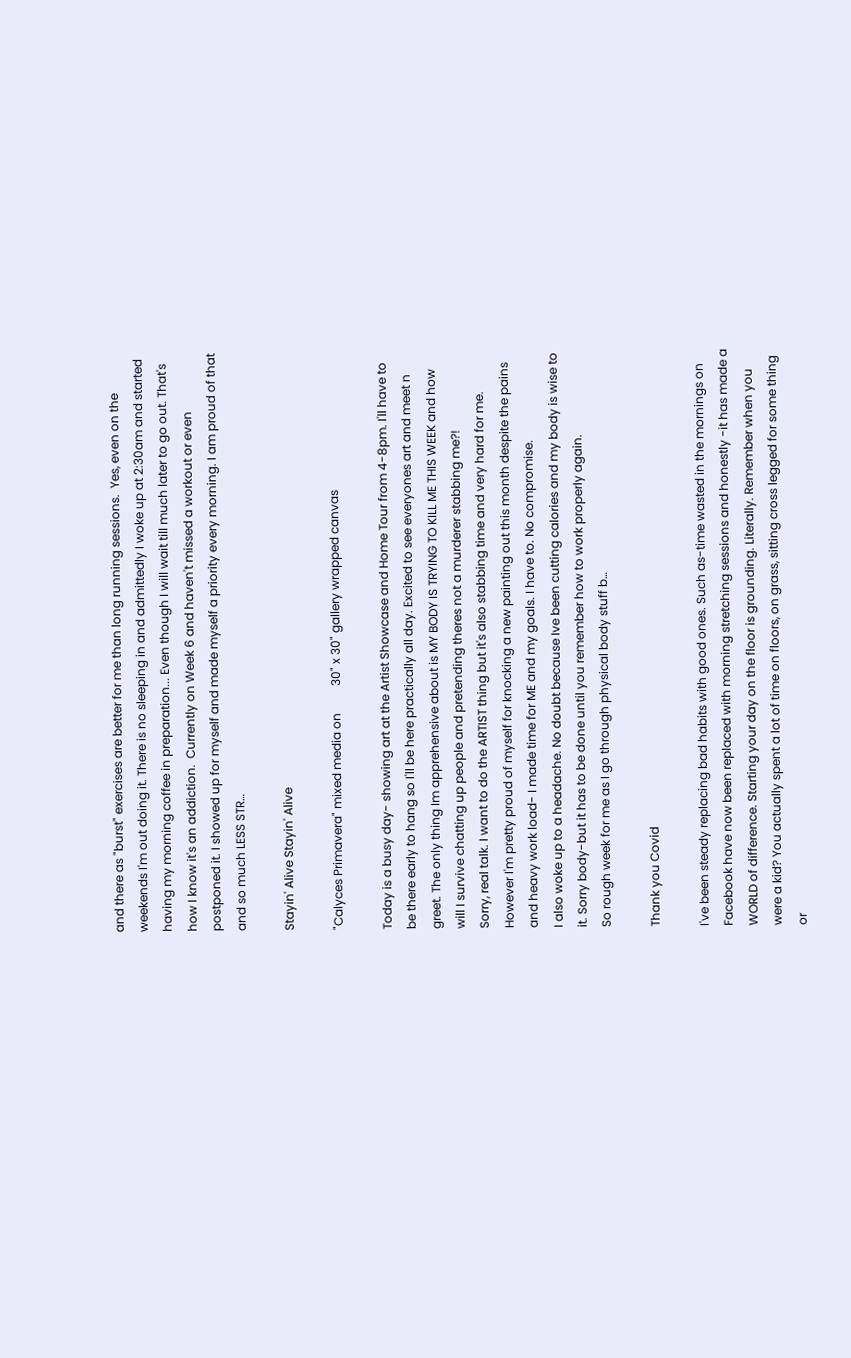and there as "burst" exercises are better for me than long running sessions.  Yes, even on the weekends I'm out doing it. There is no sleeping in and admittedly I woke up at 2:30am and started having my morning coffee in preparation... Even though I will wait till much later to go out. That's how I know it's an addiction.  Currently on Week 6 and haven't missed a workout or even postponed it. I showed up for myself and made myself a priority every morning. I am proud of that and so much LESS STR…

Stayin' Alive Stayin' Alive

"Calyces Primavera" mixed media on         30" x 30" gallery wrapped canvas

Today is a busy day- showing art at the Artist Showcase and Home Tour from 4-8pm. I'll have to be there early to hang so I'll be here practically all day. Excited to see everyones art and meet n greet. The only thing Im apprehensive about is MY BODY IS TRYING TO KILL ME THIS WEEK and how will I survive chatting up people and pretending theres not a murderer stabbing me?!
Sorry, real talk. I want to do the ARTIST thing but it's also stabbing time and very hard for me.
However I'm pretty proud of myself for knocking a new painting out this month despite the pains and heavy work load- I made time for ME and my goals. I have to. No compromise.
I also woke up to a headache. No doubt because Ive been cutting calories and my body is wise to it. Sorry body-but it has to be done until you remember how to work properly again.
So rough week for me as I go through physical body stuff b…

Thank you Covid

I've been steady replacing bad habits with good ones. Such as-time wasted in the mornings on Facebook have now been replaced with morning stretching sessions and honestly -it has made a WORLD of difference. Starting your day on the floor is grounding. Literally. Remember when you were a kid? You actually spent a lot of time on floors, on grass, sitting cross legged for some thing or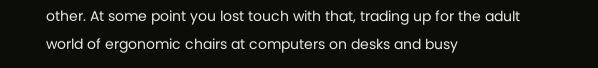other. At some point you lost touch with that, trading up for the adult world of ergonomic chairs at computers on desks and busy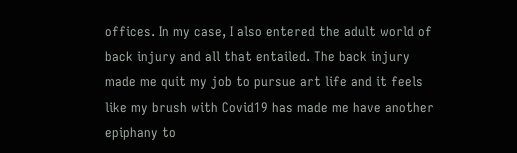offices. In my case, I also entered the adult world of back injury and all that entailed. The back injury made me quit my job to pursue art life and it feels like my brush with Covid19 has made me have another epiphany to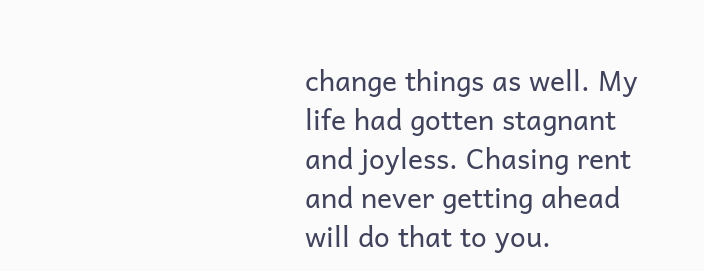change things as well. My life had gotten stagnant and joyless. Chasing rent and never getting ahead will do that to you.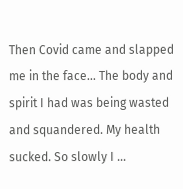Then Covid came and slapped me in the face... The body and spirit I had was being wasted and squandered. My health sucked. So slowly I …